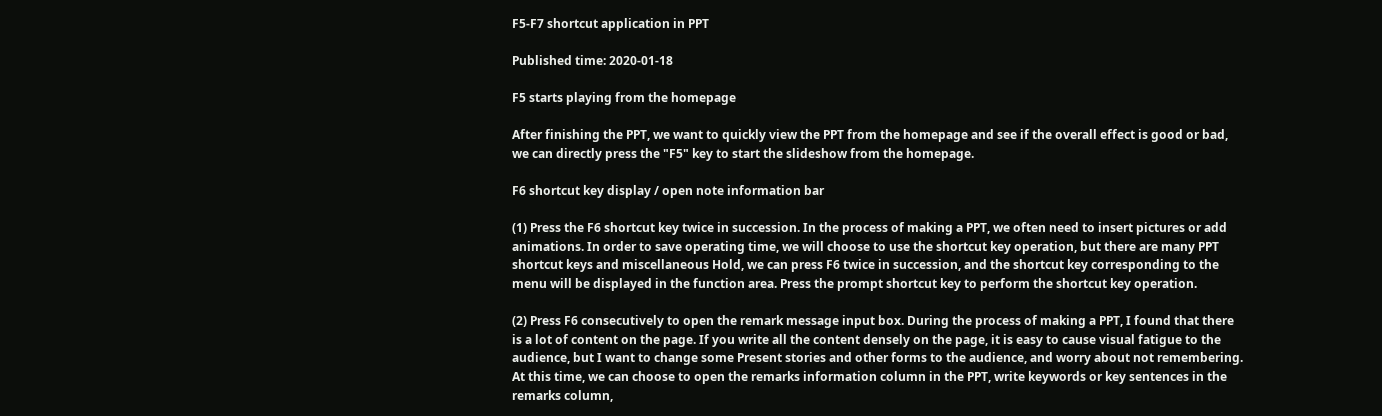F5-F7 shortcut application in PPT

Published time: 2020-01-18

F5 starts playing from the homepage

After finishing the PPT, we want to quickly view the PPT from the homepage and see if the overall effect is good or bad, we can directly press the "F5" key to start the slideshow from the homepage.

F6 shortcut key display / open note information bar

(1) Press the F6 shortcut key twice in succession. In the process of making a PPT, we often need to insert pictures or add animations. In order to save operating time, we will choose to use the shortcut key operation, but there are many PPT shortcut keys and miscellaneous Hold, we can press F6 twice in succession, and the shortcut key corresponding to the menu will be displayed in the function area. Press the prompt shortcut key to perform the shortcut key operation.

(2) Press F6 consecutively to open the remark message input box. During the process of making a PPT, I found that there is a lot of content on the page. If you write all the content densely on the page, it is easy to cause visual fatigue to the audience, but I want to change some Present stories and other forms to the audience, and worry about not remembering. At this time, we can choose to open the remarks information column in the PPT, write keywords or key sentences in the remarks column,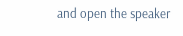and open the speaker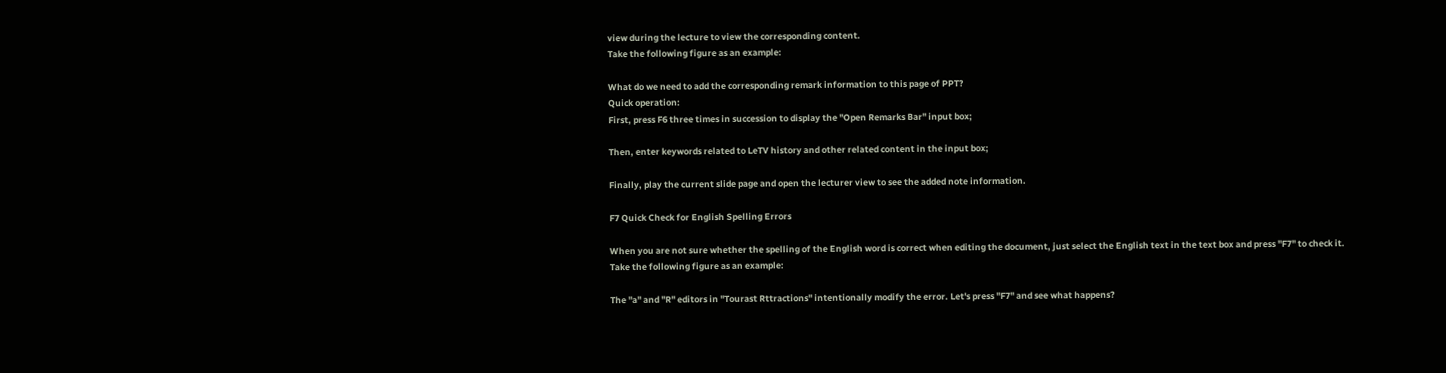view during the lecture to view the corresponding content.
Take the following figure as an example:

What do we need to add the corresponding remark information to this page of PPT?
Quick operation:
First, press F6 three times in succession to display the "Open Remarks Bar" input box;

Then, enter keywords related to LeTV history and other related content in the input box;

Finally, play the current slide page and open the lecturer view to see the added note information.

F7 Quick Check for English Spelling Errors

When you are not sure whether the spelling of the English word is correct when editing the document, just select the English text in the text box and press "F7" to check it.
Take the following figure as an example:

The "a" and "R" editors in "Tourast Rttractions" intentionally modify the error. Let's press "F7" and see what happens?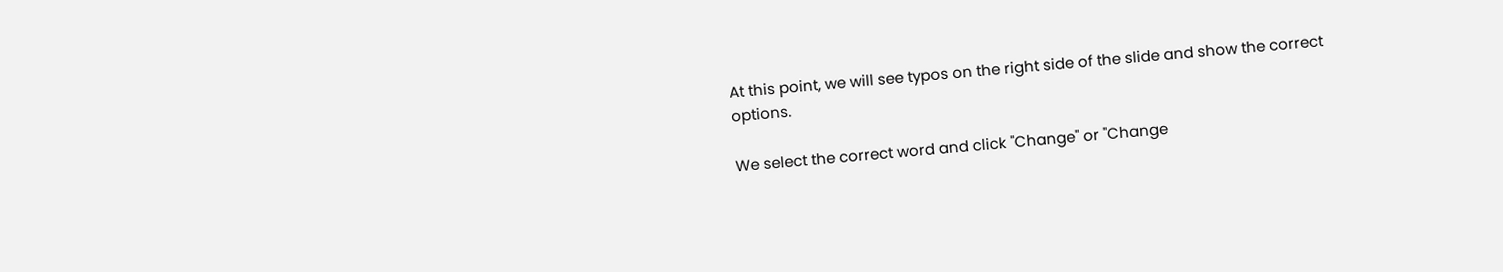At this point, we will see typos on the right side of the slide and show the correct options.

We select the correct word and click "Change" or "Change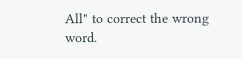All" to correct the wrong word.